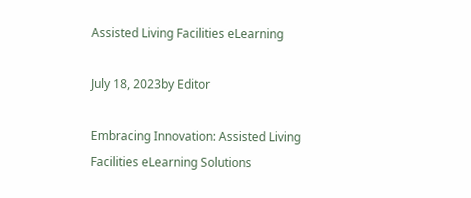Assisted Living Facilities eLearning

July 18, 2023by Editor

Embracing Innovation: Assisted Living Facilities eLearning Solutions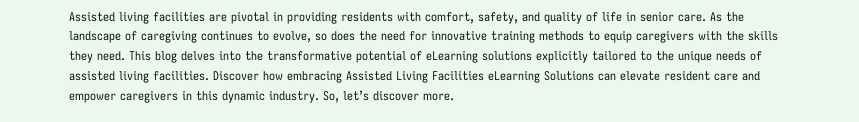Assisted living facilities are pivotal in providing residents with comfort, safety, and quality of life in senior care. As the landscape of caregiving continues to evolve, so does the need for innovative training methods to equip caregivers with the skills they need. This blog delves into the transformative potential of eLearning solutions explicitly tailored to the unique needs of assisted living facilities. Discover how embracing Assisted Living Facilities eLearning Solutions can elevate resident care and empower caregivers in this dynamic industry. So, let’s discover more.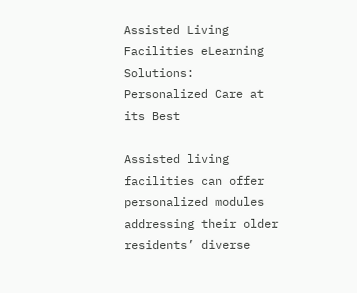Assisted Living Facilities eLearning Solutions: Personalized Care at its Best

Assisted living facilities can offer personalized modules addressing their older residents’ diverse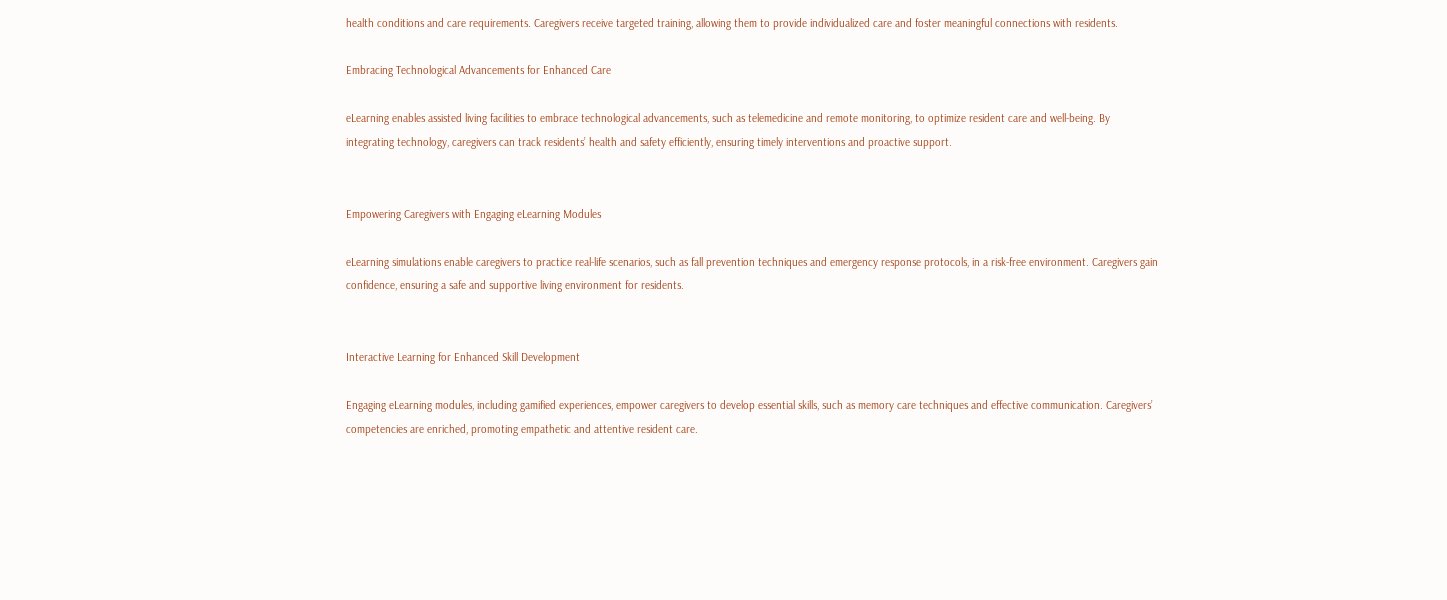health conditions and care requirements. Caregivers receive targeted training, allowing them to provide individualized care and foster meaningful connections with residents.

Embracing Technological Advancements for Enhanced Care

eLearning enables assisted living facilities to embrace technological advancements, such as telemedicine and remote monitoring, to optimize resident care and well-being. By integrating technology, caregivers can track residents’ health and safety efficiently, ensuring timely interventions and proactive support.


Empowering Caregivers with Engaging eLearning Modules

eLearning simulations enable caregivers to practice real-life scenarios, such as fall prevention techniques and emergency response protocols, in a risk-free environment. Caregivers gain confidence, ensuring a safe and supportive living environment for residents.


Interactive Learning for Enhanced Skill Development

Engaging eLearning modules, including gamified experiences, empower caregivers to develop essential skills, such as memory care techniques and effective communication. Caregivers’ competencies are enriched, promoting empathetic and attentive resident care.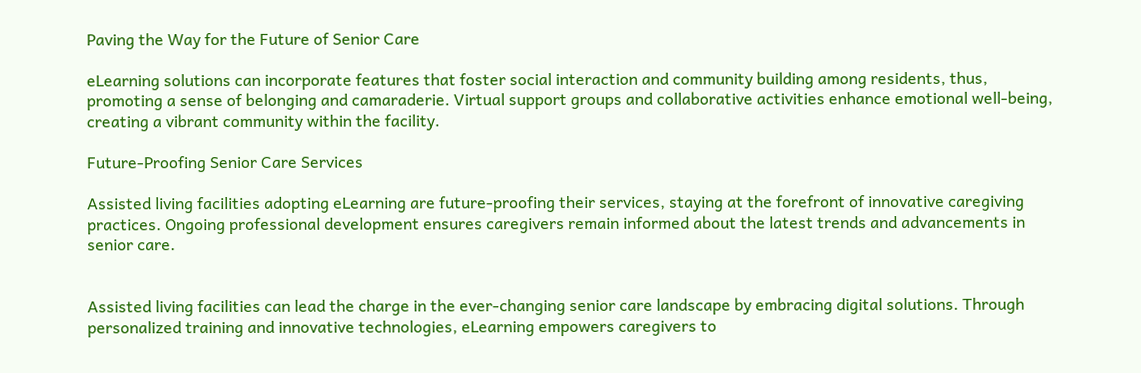Paving the Way for the Future of Senior Care

eLearning solutions can incorporate features that foster social interaction and community building among residents, thus, promoting a sense of belonging and camaraderie. Virtual support groups and collaborative activities enhance emotional well-being, creating a vibrant community within the facility.

Future-Proofing Senior Care Services

Assisted living facilities adopting eLearning are future-proofing their services, staying at the forefront of innovative caregiving practices. Ongoing professional development ensures caregivers remain informed about the latest trends and advancements in senior care.


Assisted living facilities can lead the charge in the ever-changing senior care landscape by embracing digital solutions. Through personalized training and innovative technologies, eLearning empowers caregivers to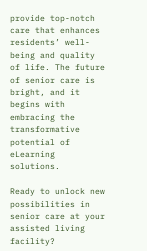provide top-notch care that enhances residents’ well-being and quality of life. The future of senior care is bright, and it begins with embracing the transformative potential of eLearning solutions.

Ready to unlock new possibilities in senior care at your assisted living facility?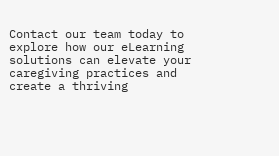Contact our team today to explore how our eLearning solutions can elevate your caregiving practices and create a thriving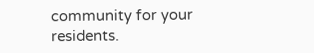community for your residents.